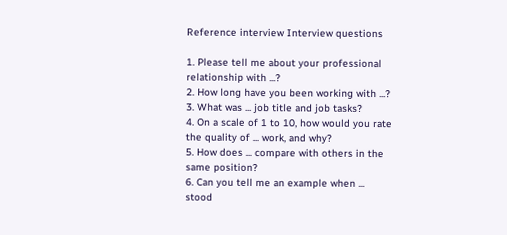Reference interview Interview questions

1. Please tell me about your professional relationship with ...?
2. How long have you been working with ...?
3. What was ... job title and job tasks?
4. On a scale of 1 to 10, how would you rate the quality of ... work, and why?
5. How does ... compare with others in the same position?
6. Can you tell me an example when ... stood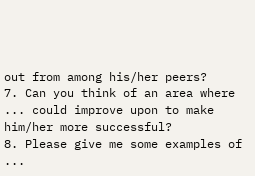out from among his/her peers?
7. Can you think of an area where ... could improve upon to make him/her more successful?
8. Please give me some examples of ...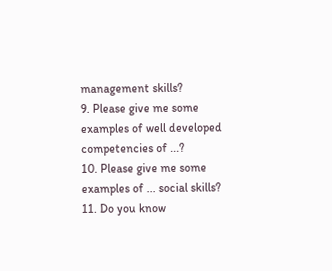management skills?
9. Please give me some examples of well developed competencies of ...?
10. Please give me some examples of ... social skills?
11. Do you know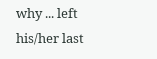why ... left his/her last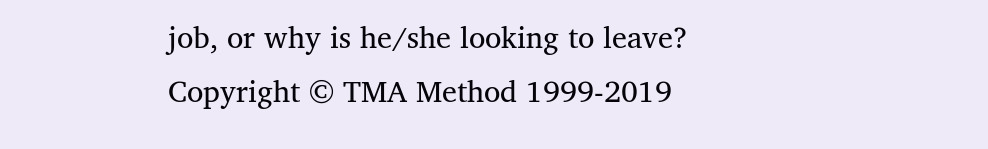job, or why is he/she looking to leave?
Copyright © TMA Method 1999-2019